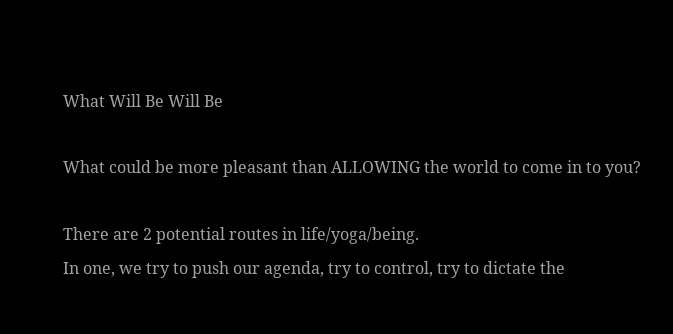What Will Be Will Be

What could be more pleasant than ALLOWING the world to come in to you?

There are 2 potential routes in life/yoga/being.
In one, we try to push our agenda, try to control, try to dictate the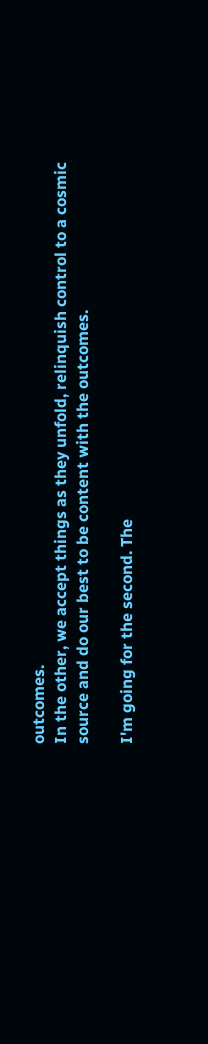outcomes.
In the other, we accept things as they unfold, relinquish control to a cosmic source and do our best to be content with the outcomes.

I'm going for the second. The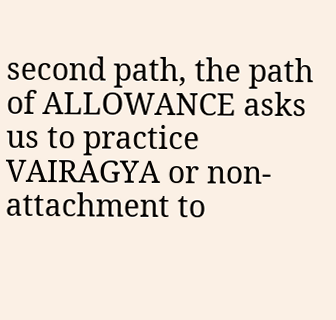second path, the path of ALLOWANCE asks us to practice VAIRAGYA or non-attachment to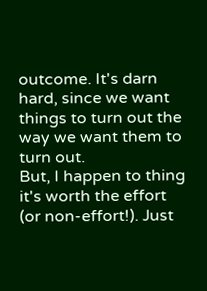outcome. It's darn hard, since we want things to turn out the way we want them to turn out.
But, I happen to thing it's worth the effort (or non-effort!). Just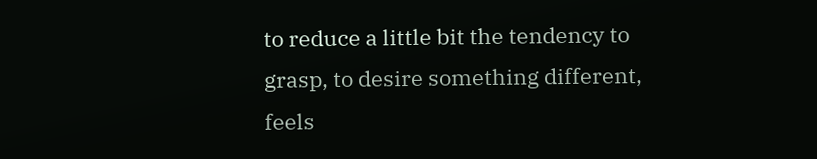to reduce a little bit the tendency to grasp, to desire something different, feels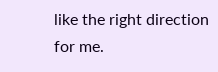like the right direction for me.